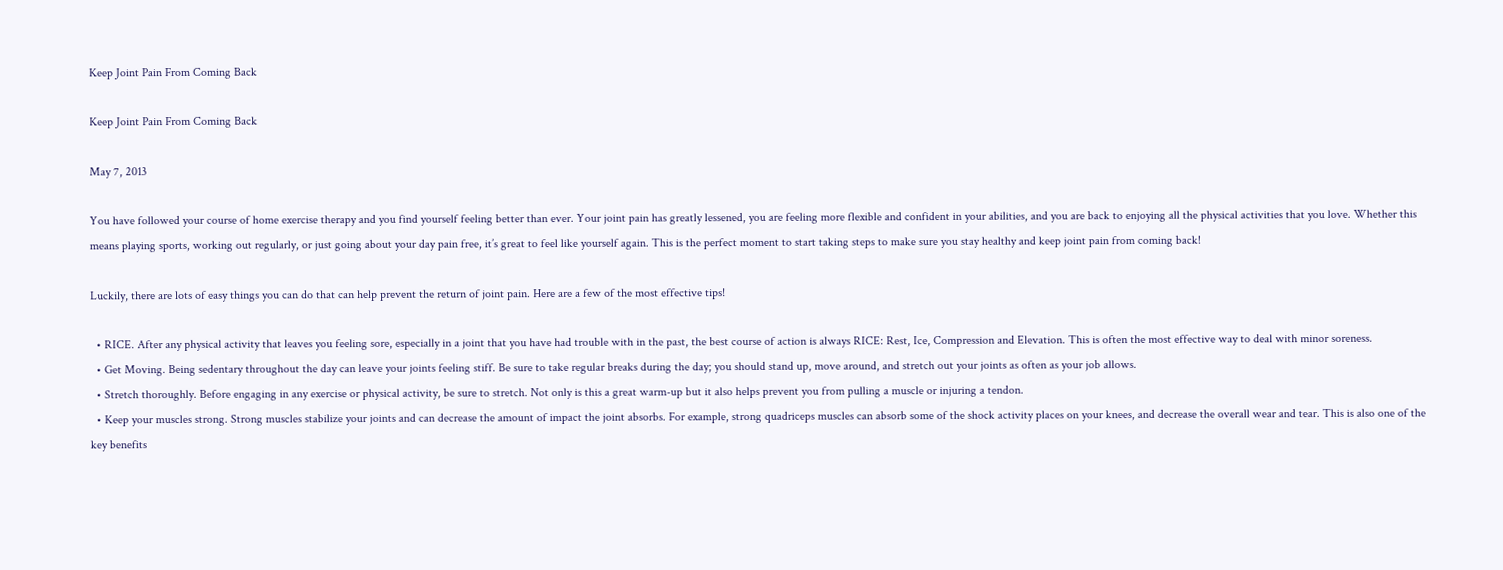Keep Joint Pain From Coming Back

Keep Joint Pain From Coming Back

May 7, 2013

You have followed your course of home exercise therapy and you find yourself feeling better than ever. Your joint pain has greatly lessened, you are feeling more flexible and confident in your abilities, and you are back to enjoying all the physical activities that you love. Whether this means playing sports, working out regularly, or just going about your day pain free, it’s great to feel like yourself again. This is the perfect moment to start taking steps to make sure you stay healthy and keep joint pain from coming back!

Luckily, there are lots of easy things you can do that can help prevent the return of joint pain. Here are a few of the most effective tips!

  • RICE. After any physical activity that leaves you feeling sore, especially in a joint that you have had trouble with in the past, the best course of action is always RICE: Rest, Ice, Compression and Elevation. This is often the most effective way to deal with minor soreness.
  • Get Moving. Being sedentary throughout the day can leave your joints feeling stiff. Be sure to take regular breaks during the day; you should stand up, move around, and stretch out your joints as often as your job allows.
  • Stretch thoroughly. Before engaging in any exercise or physical activity, be sure to stretch. Not only is this a great warm-up but it also helps prevent you from pulling a muscle or injuring a tendon.
  • Keep your muscles strong. Strong muscles stabilize your joints and can decrease the amount of impact the joint absorbs. For example, strong quadriceps muscles can absorb some of the shock activity places on your knees, and decrease the overall wear and tear. This is also one of the key benefits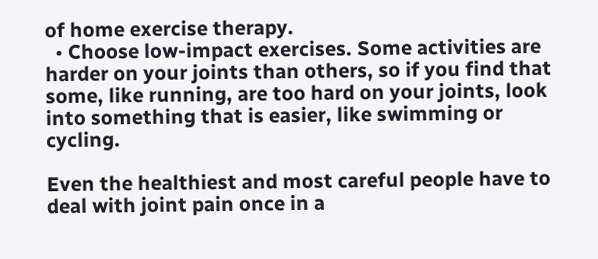of home exercise therapy.
  • Choose low-impact exercises. Some activities are harder on your joints than others, so if you find that some, like running, are too hard on your joints, look into something that is easier, like swimming or cycling.

Even the healthiest and most careful people have to deal with joint pain once in a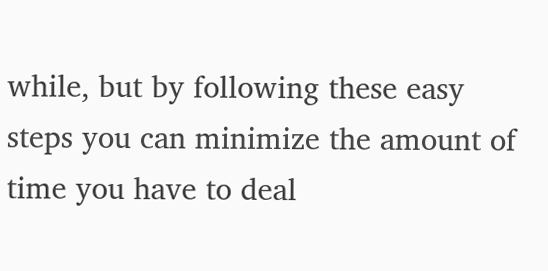while, but by following these easy steps you can minimize the amount of time you have to deal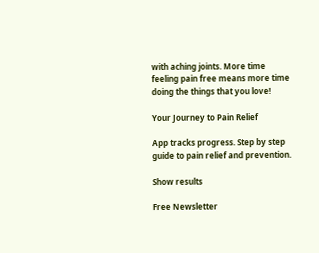with aching joints. More time feeling pain free means more time doing the things that you love!

Your Journey to Pain Relief

App tracks progress. Step by step guide to pain relief and prevention.

Show results

Free Newsletter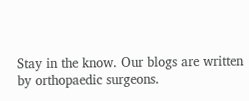Stay in the know. Our blogs are written by orthopaedic surgeons.